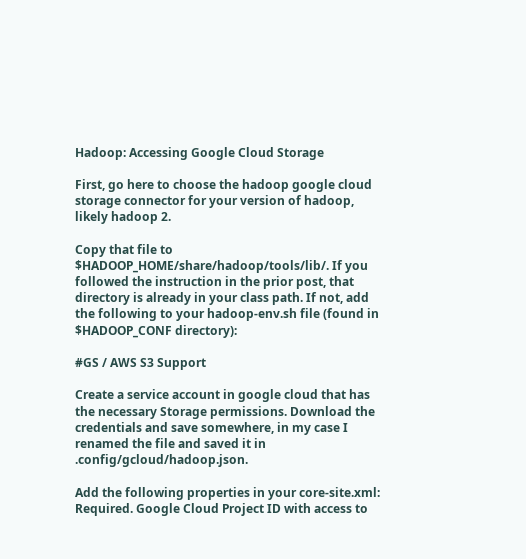Hadoop: Accessing Google Cloud Storage

First, go here to choose the hadoop google cloud storage connector for your version of hadoop, likely hadoop 2.

Copy that file to $HADOOP_HOME/share/hadoop/tools/lib/. If you followed the instruction in the prior post, that directory is already in your class path. If not, add the following to your hadoop-env.sh file (found in $HADOOP_CONF directory):

#GS / AWS S3 Support

Create a service account in google cloud that has the necessary Storage permissions. Download the credentials and save somewhere, in my case I renamed the file and saved it in .config/gcloud/hadoop.json.

Add the following properties in your core-site.xml:
Required. Google Cloud Project ID with access to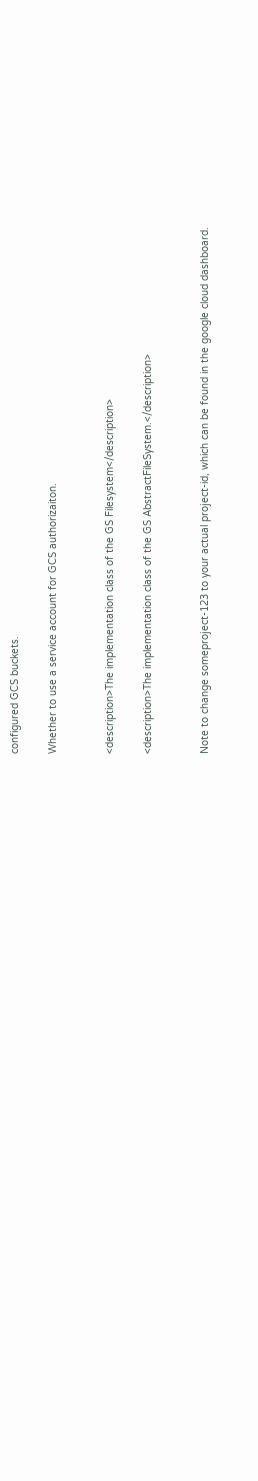configured GCS buckets.

Whether to use a service account for GCS authorizaiton.


<description>The implementation class of the GS Filesystem</description>

<description>The implementation class of the GS AbstractFileSystem.</description>


Note to change someproject-123 to your actual project-id, which can be found in the google cloud dashboard.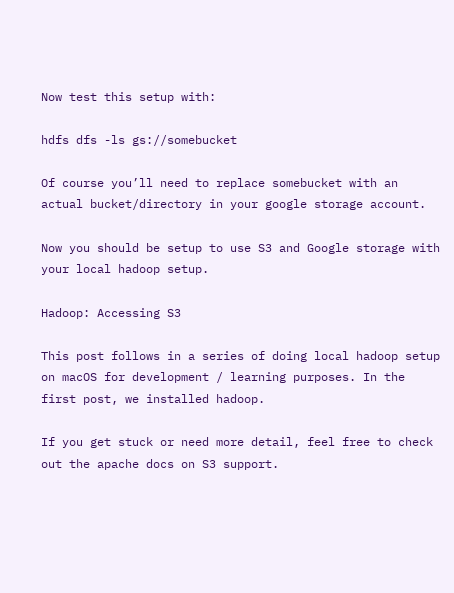Now test this setup with:

hdfs dfs -ls gs://somebucket

Of course you’ll need to replace somebucket with an actual bucket/directory in your google storage account.

Now you should be setup to use S3 and Google storage with your local hadoop setup.

Hadoop: Accessing S3

This post follows in a series of doing local hadoop setup on macOS for development / learning purposes. In the first post, we installed hadoop.

If you get stuck or need more detail, feel free to check out the apache docs on S3 support.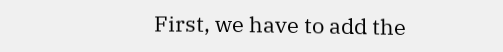First, we have to add the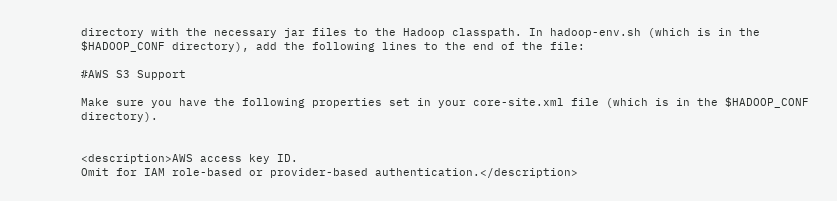directory with the necessary jar files to the Hadoop classpath. In hadoop-env.sh (which is in the $HADOOP_CONF directory), add the following lines to the end of the file:

#AWS S3 Support

Make sure you have the following properties set in your core-site.xml file (which is in the $HADOOP_CONF directory).


<description>AWS access key ID.
Omit for IAM role-based or provider-based authentication.</description>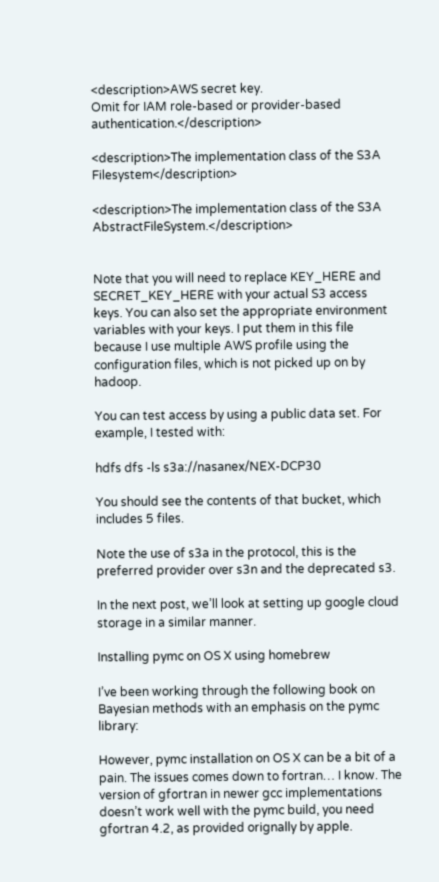<description>AWS secret key.
Omit for IAM role-based or provider-based authentication.</description>

<description>The implementation class of the S3A Filesystem</description>

<description>The implementation class of the S3A AbstractFileSystem.</description>


Note that you will need to replace KEY_HERE and SECRET_KEY_HERE with your actual S3 access keys. You can also set the appropriate environment variables with your keys. I put them in this file because I use multiple AWS profile using the configuration files, which is not picked up on by hadoop.

You can test access by using a public data set. For example, I tested with:

hdfs dfs -ls s3a://nasanex/NEX-DCP30

You should see the contents of that bucket, which includes 5 files.

Note the use of s3a in the protocol, this is the preferred provider over s3n and the deprecated s3.

In the next post, we’ll look at setting up google cloud storage in a similar manner.

Installing pymc on OS X using homebrew

I’ve been working through the following book on Bayesian methods with an emphasis on the pymc library:

However, pymc installation on OS X can be a bit of a pain. The issues comes down to fortran… I know. The version of gfortran in newer gcc implementations doesn’t work well with the pymc build, you need gfortran 4.2, as provided orignally by apple.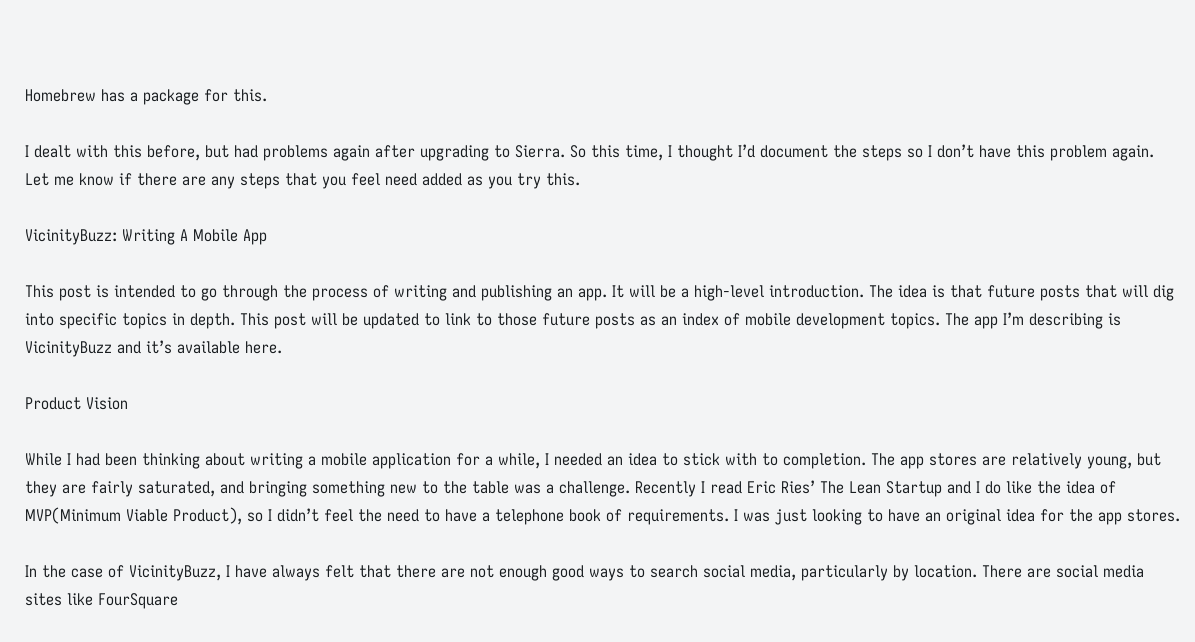Homebrew has a package for this.

I dealt with this before, but had problems again after upgrading to Sierra. So this time, I thought I’d document the steps so I don’t have this problem again. Let me know if there are any steps that you feel need added as you try this.

VicinityBuzz: Writing A Mobile App

This post is intended to go through the process of writing and publishing an app. It will be a high-level introduction. The idea is that future posts that will dig into specific topics in depth. This post will be updated to link to those future posts as an index of mobile development topics. The app I’m describing is VicinityBuzz and it’s available here.

Product Vision

While I had been thinking about writing a mobile application for a while, I needed an idea to stick with to completion. The app stores are relatively young, but they are fairly saturated, and bringing something new to the table was a challenge. Recently I read Eric Ries’ The Lean Startup and I do like the idea of MVP(Minimum Viable Product), so I didn’t feel the need to have a telephone book of requirements. I was just looking to have an original idea for the app stores.

In the case of VicinityBuzz, I have always felt that there are not enough good ways to search social media, particularly by location. There are social media sites like FourSquare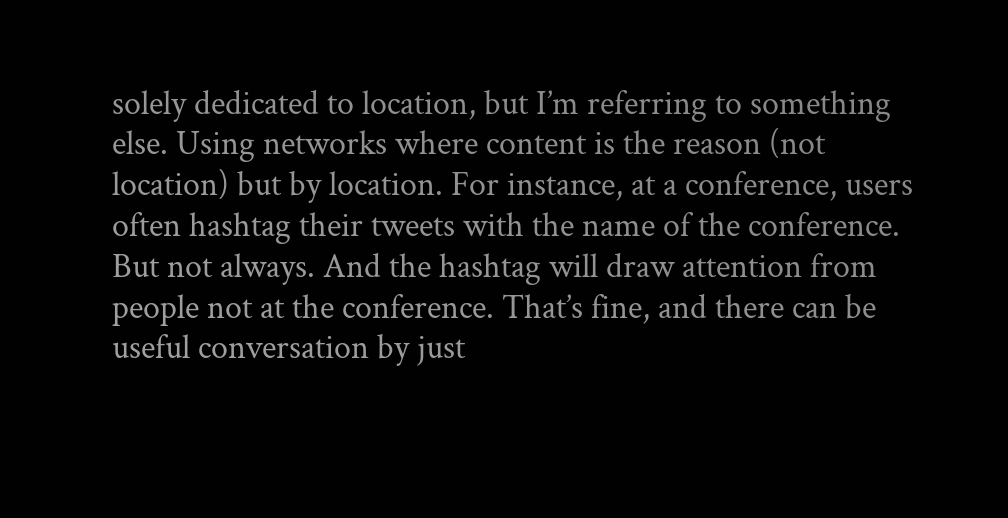solely dedicated to location, but I’m referring to something else. Using networks where content is the reason (not location) but by location. For instance, at a conference, users often hashtag their tweets with the name of the conference. But not always. And the hashtag will draw attention from people not at the conference. That’s fine, and there can be useful conversation by just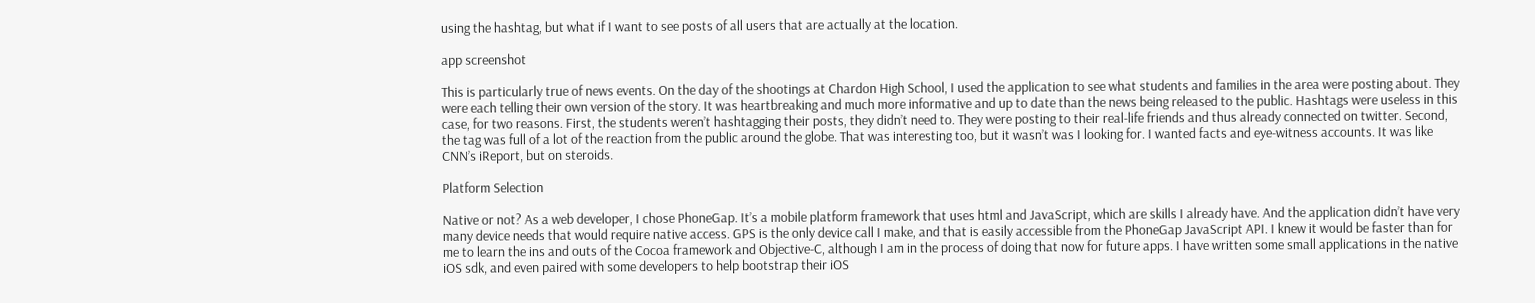using the hashtag, but what if I want to see posts of all users that are actually at the location.

app screenshot

This is particularly true of news events. On the day of the shootings at Chardon High School, I used the application to see what students and families in the area were posting about. They were each telling their own version of the story. It was heartbreaking and much more informative and up to date than the news being released to the public. Hashtags were useless in this case, for two reasons. First, the students weren’t hashtagging their posts, they didn’t need to. They were posting to their real-life friends and thus already connected on twitter. Second, the tag was full of a lot of the reaction from the public around the globe. That was interesting too, but it wasn’t was I looking for. I wanted facts and eye-witness accounts. It was like CNN’s iReport, but on steroids.

Platform Selection

Native or not? As a web developer, I chose PhoneGap. It’s a mobile platform framework that uses html and JavaScript, which are skills I already have. And the application didn’t have very many device needs that would require native access. GPS is the only device call I make, and that is easily accessible from the PhoneGap JavaScript API. I knew it would be faster than for me to learn the ins and outs of the Cocoa framework and Objective-C, although I am in the process of doing that now for future apps. I have written some small applications in the native iOS sdk, and even paired with some developers to help bootstrap their iOS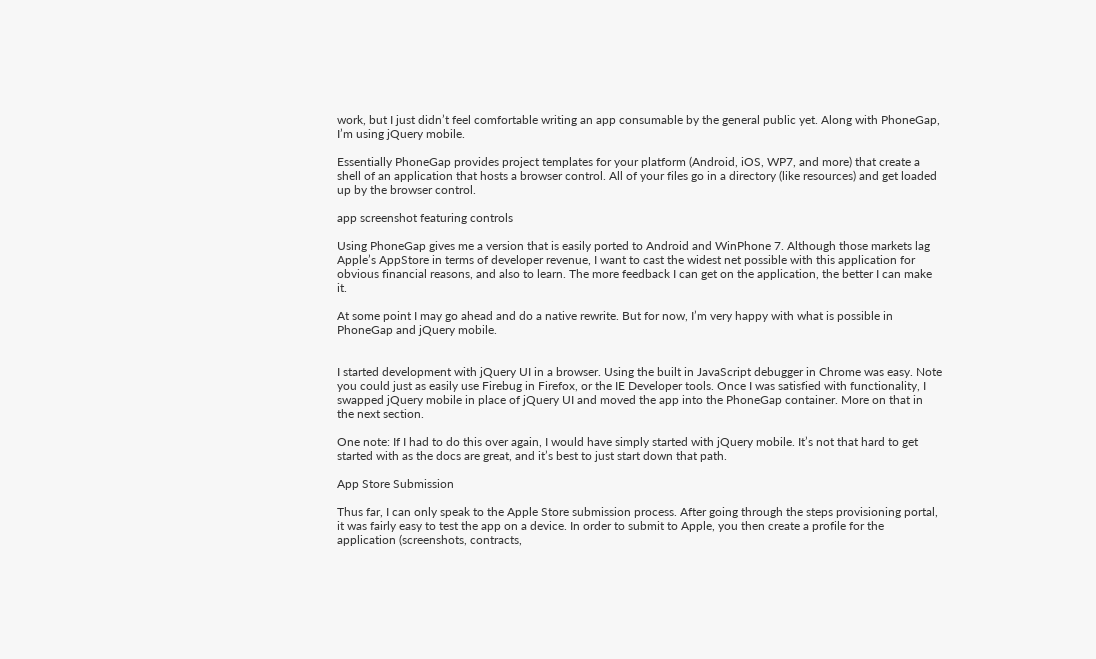work, but I just didn’t feel comfortable writing an app consumable by the general public yet. Along with PhoneGap, I’m using jQuery mobile.

Essentially PhoneGap provides project templates for your platform (Android, iOS, WP7, and more) that create a shell of an application that hosts a browser control. All of your files go in a directory (like resources) and get loaded up by the browser control.

app screenshot featuring controls

Using PhoneGap gives me a version that is easily ported to Android and WinPhone 7. Although those markets lag Apple’s AppStore in terms of developer revenue, I want to cast the widest net possible with this application for obvious financial reasons, and also to learn. The more feedback I can get on the application, the better I can make it.

At some point I may go ahead and do a native rewrite. But for now, I’m very happy with what is possible in PhoneGap and jQuery mobile.


I started development with jQuery UI in a browser. Using the built in JavaScript debugger in Chrome was easy. Note you could just as easily use Firebug in Firefox, or the IE Developer tools. Once I was satisfied with functionality, I swapped jQuery mobile in place of jQuery UI and moved the app into the PhoneGap container. More on that in the next section.

One note: If I had to do this over again, I would have simply started with jQuery mobile. It’s not that hard to get started with as the docs are great, and it’s best to just start down that path.

App Store Submission

Thus far, I can only speak to the Apple Store submission process. After going through the steps provisioning portal, it was fairly easy to test the app on a device. In order to submit to Apple, you then create a profile for the application (screenshots, contracts,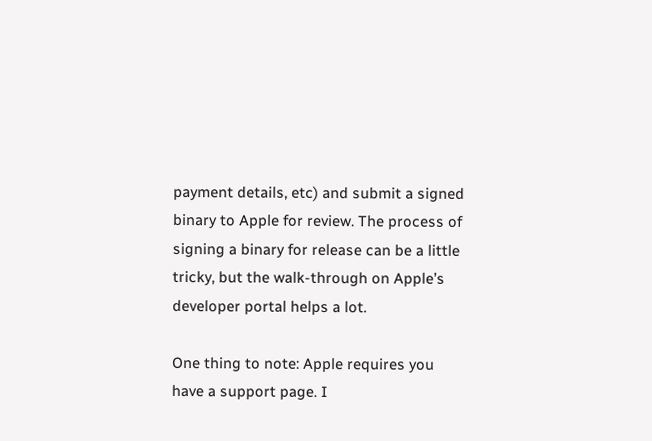payment details, etc) and submit a signed binary to Apple for review. The process of signing a binary for release can be a little tricky, but the walk-through on Apple’s developer portal helps a lot.

One thing to note: Apple requires you have a support page. I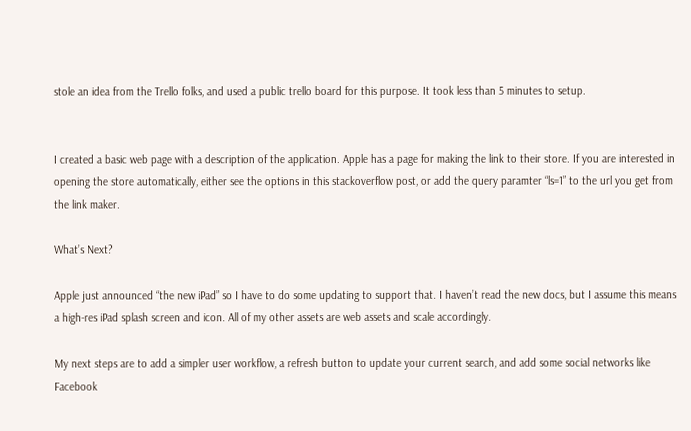stole an idea from the Trello folks, and used a public trello board for this purpose. It took less than 5 minutes to setup.


I created a basic web page with a description of the application. Apple has a page for making the link to their store. If you are interested in opening the store automatically, either see the options in this stackoverflow post, or add the query paramter “ls=1” to the url you get from the link maker.

What’s Next?

Apple just announced “the new iPad” so I have to do some updating to support that. I haven’t read the new docs, but I assume this means a high-res iPad splash screen and icon. All of my other assets are web assets and scale accordingly.

My next steps are to add a simpler user workflow, a refresh button to update your current search, and add some social networks like Facebook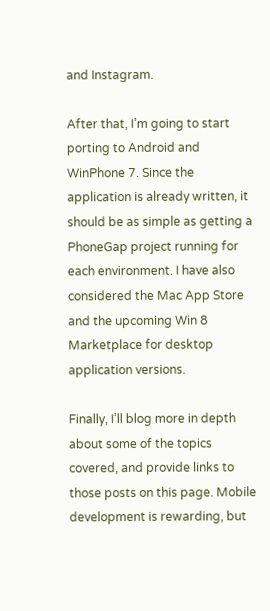and Instagram.

After that, I’m going to start porting to Android and WinPhone 7. Since the application is already written, it should be as simple as getting a PhoneGap project running for each environment. I have also considered the Mac App Store and the upcoming Win 8 Marketplace for desktop application versions.

Finally, I’ll blog more in depth about some of the topics covered, and provide links to those posts on this page. Mobile development is rewarding, but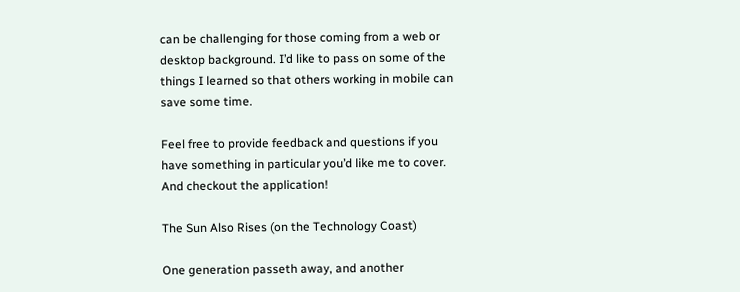can be challenging for those coming from a web or desktop background. I’d like to pass on some of the things I learned so that others working in mobile can save some time.

Feel free to provide feedback and questions if you have something in particular you’d like me to cover. And checkout the application!

The Sun Also Rises (on the Technology Coast)

One generation passeth away, and another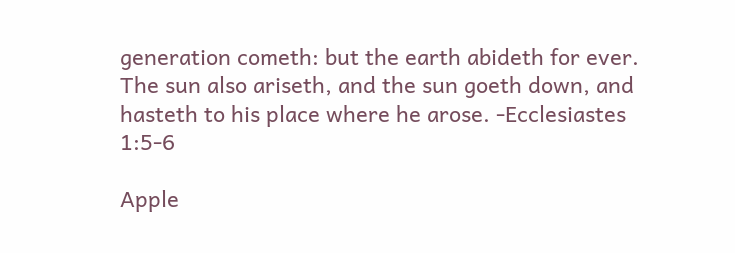generation cometh: but the earth abideth for ever. The sun also ariseth, and the sun goeth down, and hasteth to his place where he arose. -Ecclesiastes 1:5-6

Apple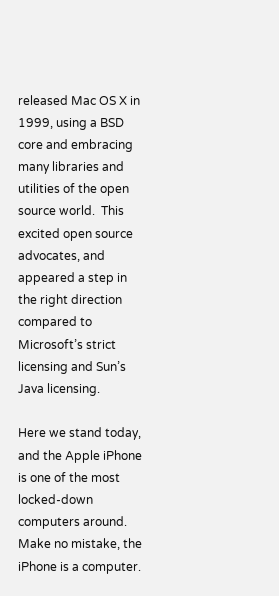released Mac OS X in 1999, using a BSD core and embracing many libraries and utilities of the open source world.  This excited open source advocates, and appeared a step in the right direction compared to Microsoft’s strict licensing and Sun’s Java licensing.

Here we stand today, and the Apple iPhone is one of the most locked-down computers around.  Make no mistake, the iPhone is a computer.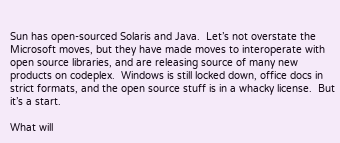Sun has open-sourced Solaris and Java.  Let’s not overstate the Microsoft moves, but they have made moves to interoperate with open source libraries, and are releasing source of many new products on codeplex.  Windows is still locked down, office docs in strict formats, and the open source stuff is in a whacky license.  But it’s a start.

What will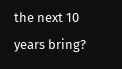the next 10 years bring?